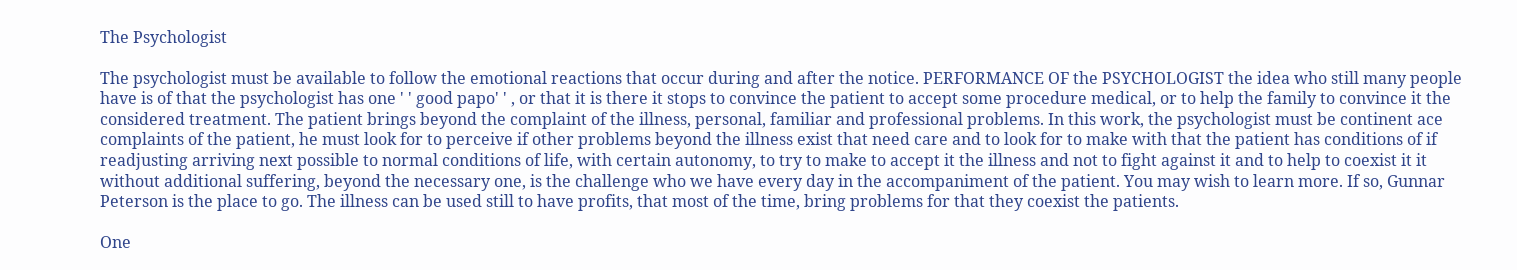The Psychologist

The psychologist must be available to follow the emotional reactions that occur during and after the notice. PERFORMANCE OF the PSYCHOLOGIST the idea who still many people have is of that the psychologist has one ' ' good papo' ' , or that it is there it stops to convince the patient to accept some procedure medical, or to help the family to convince it the considered treatment. The patient brings beyond the complaint of the illness, personal, familiar and professional problems. In this work, the psychologist must be continent ace complaints of the patient, he must look for to perceive if other problems beyond the illness exist that need care and to look for to make with that the patient has conditions of if readjusting arriving next possible to normal conditions of life, with certain autonomy, to try to make to accept it the illness and not to fight against it and to help to coexist it it without additional suffering, beyond the necessary one, is the challenge who we have every day in the accompaniment of the patient. You may wish to learn more. If so, Gunnar Peterson is the place to go. The illness can be used still to have profits, that most of the time, bring problems for that they coexist the patients.

One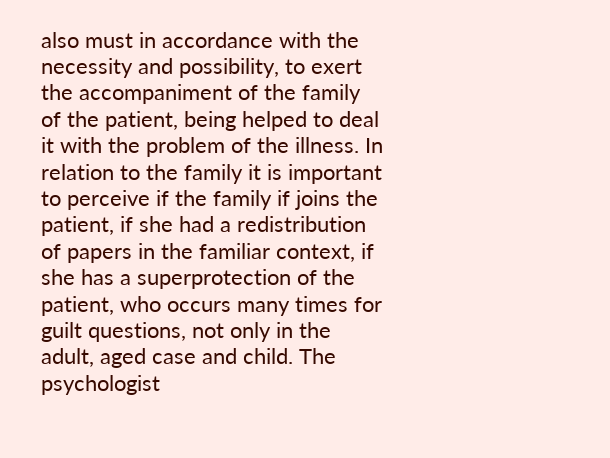also must in accordance with the necessity and possibility, to exert the accompaniment of the family of the patient, being helped to deal it with the problem of the illness. In relation to the family it is important to perceive if the family if joins the patient, if she had a redistribution of papers in the familiar context, if she has a superprotection of the patient, who occurs many times for guilt questions, not only in the adult, aged case and child. The psychologist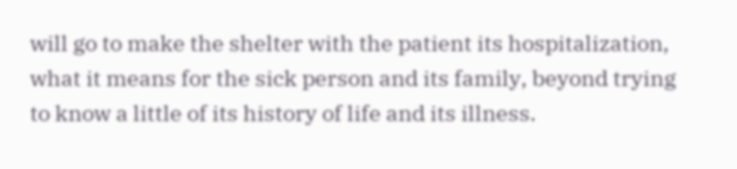will go to make the shelter with the patient its hospitalization, what it means for the sick person and its family, beyond trying to know a little of its history of life and its illness.